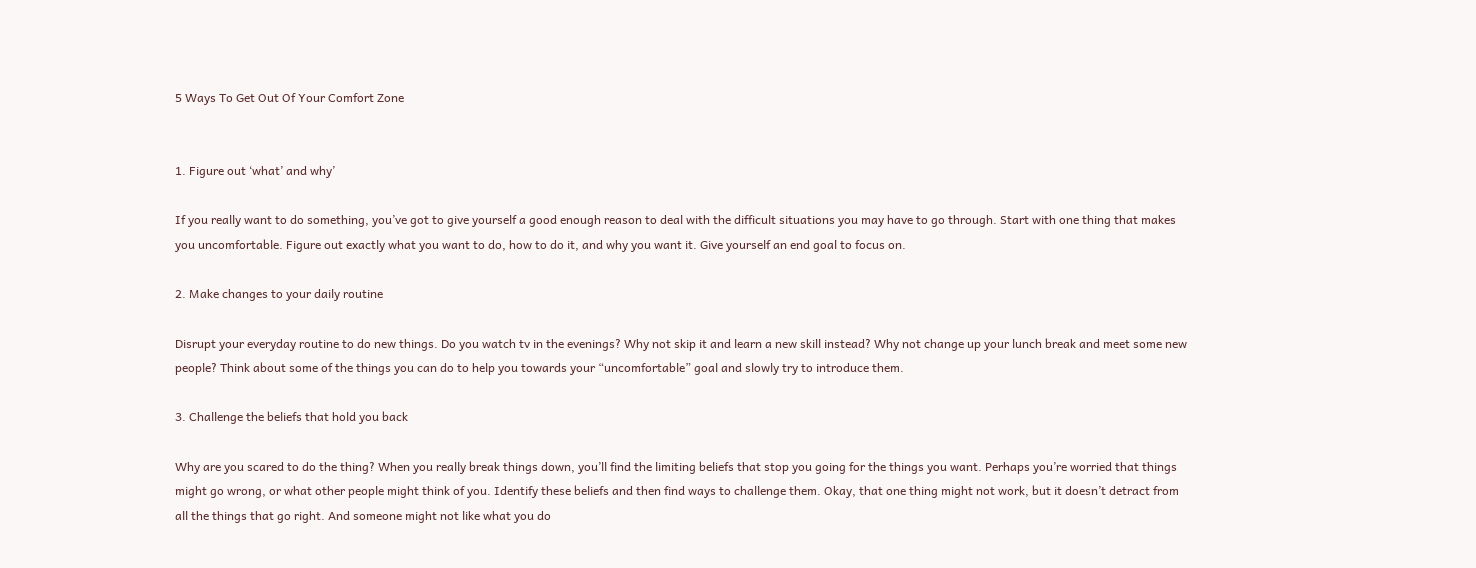5 Ways To Get Out Of Your Comfort Zone


1. Figure out ‘what’ and why’

If you really want to do something, you’ve got to give yourself a good enough reason to deal with the difficult situations you may have to go through. Start with one thing that makes you uncomfortable. Figure out exactly what you want to do, how to do it, and why you want it. Give yourself an end goal to focus on.

2. Make changes to your daily routine

Disrupt your everyday routine to do new things. Do you watch tv in the evenings? Why not skip it and learn a new skill instead? Why not change up your lunch break and meet some new people? Think about some of the things you can do to help you towards your “uncomfortable” goal and slowly try to introduce them.

3. Challenge the beliefs that hold you back

Why are you scared to do the thing? When you really break things down, you’ll find the limiting beliefs that stop you going for the things you want. Perhaps you’re worried that things might go wrong, or what other people might think of you. Identify these beliefs and then find ways to challenge them. Okay, that one thing might not work, but it doesn’t detract from all the things that go right. And someone might not like what you do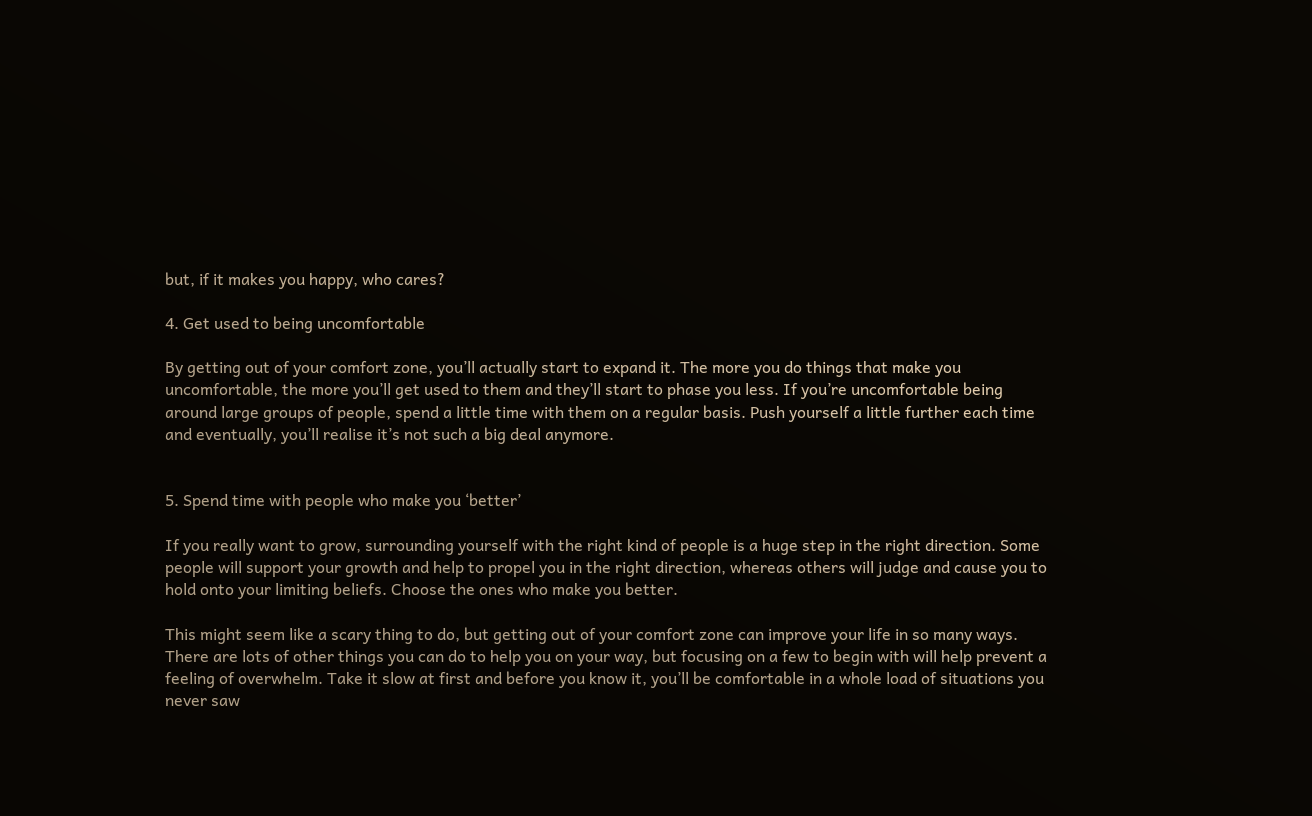but, if it makes you happy, who cares?

4. Get used to being uncomfortable

By getting out of your comfort zone, you’ll actually start to expand it. The more you do things that make you uncomfortable, the more you’ll get used to them and they’ll start to phase you less. If you’re uncomfortable being around large groups of people, spend a little time with them on a regular basis. Push yourself a little further each time and eventually, you’ll realise it’s not such a big deal anymore.


5. Spend time with people who make you ‘better’

If you really want to grow, surrounding yourself with the right kind of people is a huge step in the right direction. Some people will support your growth and help to propel you in the right direction, whereas others will judge and cause you to hold onto your limiting beliefs. Choose the ones who make you better.

This might seem like a scary thing to do, but getting out of your comfort zone can improve your life in so many ways. There are lots of other things you can do to help you on your way, but focusing on a few to begin with will help prevent a feeling of overwhelm. Take it slow at first and before you know it, you’ll be comfortable in a whole load of situations you never saw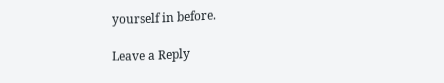yourself in before.

Leave a Reply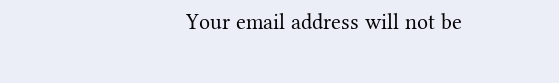Your email address will not be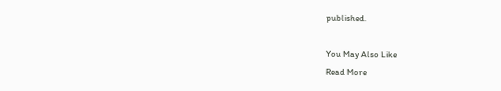published.

You May Also Like
Read More